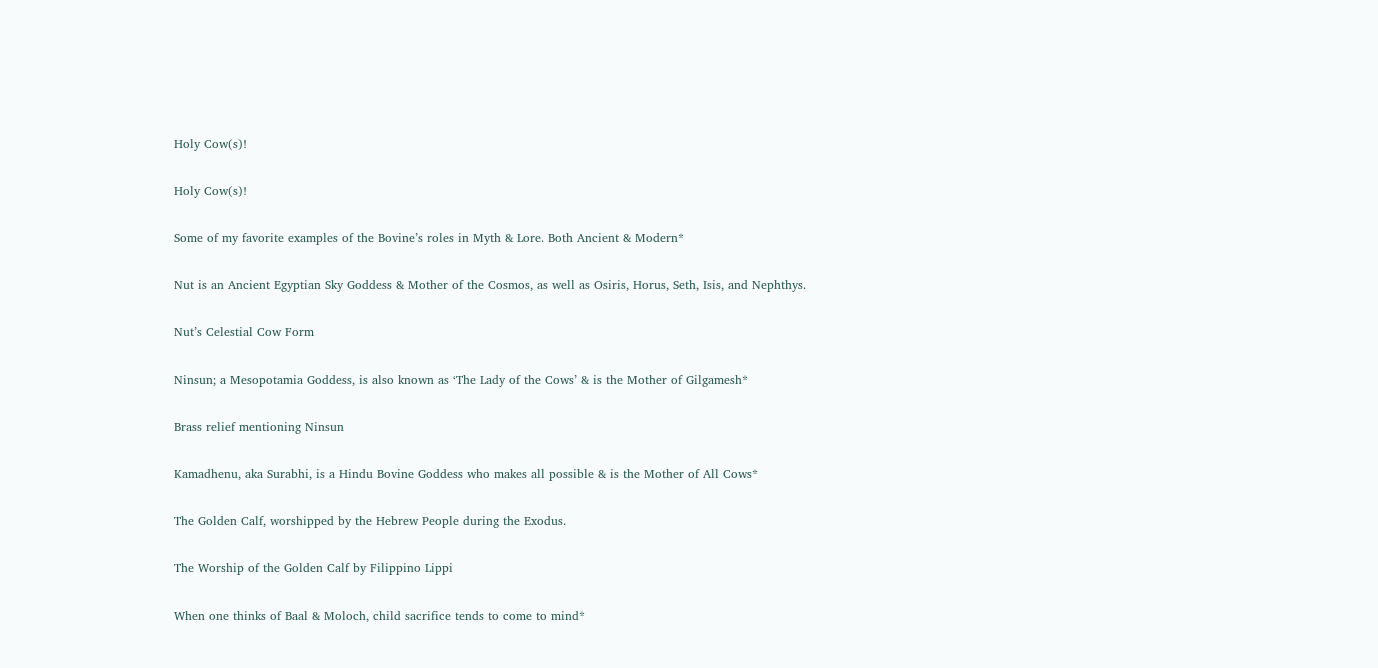Holy Cow(s)!

Holy Cow(s)!

Some of my favorite examples of the Bovine’s roles in Myth & Lore. Both Ancient & Modern*

Nut is an Ancient Egyptian Sky Goddess & Mother of the Cosmos, as well as Osiris, Horus, Seth, Isis, and Nephthys.

Nut’s Celestial Cow Form

Ninsun; a Mesopotamia Goddess, is also known as ‘The Lady of the Cows’ & is the Mother of Gilgamesh*

Brass relief mentioning Ninsun

Kamadhenu, aka Surabhi, is a Hindu Bovine Goddess who makes all possible & is the Mother of All Cows*

The Golden Calf, worshipped by the Hebrew People during the Exodus.

The Worship of the Golden Calf by Filippino Lippi

When one thinks of Baal & Moloch, child sacrifice tends to come to mind*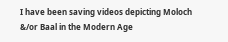I have been saving videos depicting Moloch &/or Baal in the Modern Age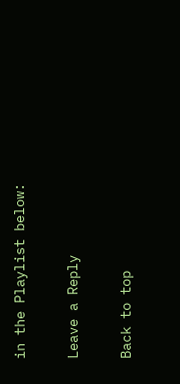in the Playlist below:

Leave a Reply

Back to top